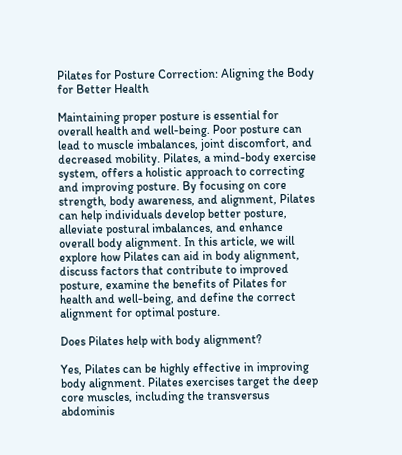Pilates for Posture Correction: Aligning the Body for Better Health

Maintaining proper posture is essential for overall health and well-being. Poor posture can lead to muscle imbalances, joint discomfort, and decreased mobility. Pilates, a mind-body exercise system, offers a holistic approach to correcting and improving posture. By focusing on core strength, body awareness, and alignment, Pilates can help individuals develop better posture, alleviate postural imbalances, and enhance overall body alignment. In this article, we will explore how Pilates can aid in body alignment, discuss factors that contribute to improved posture, examine the benefits of Pilates for health and well-being, and define the correct alignment for optimal posture.

Does Pilates help with body alignment?

Yes, Pilates can be highly effective in improving body alignment. Pilates exercises target the deep core muscles, including the transversus abdominis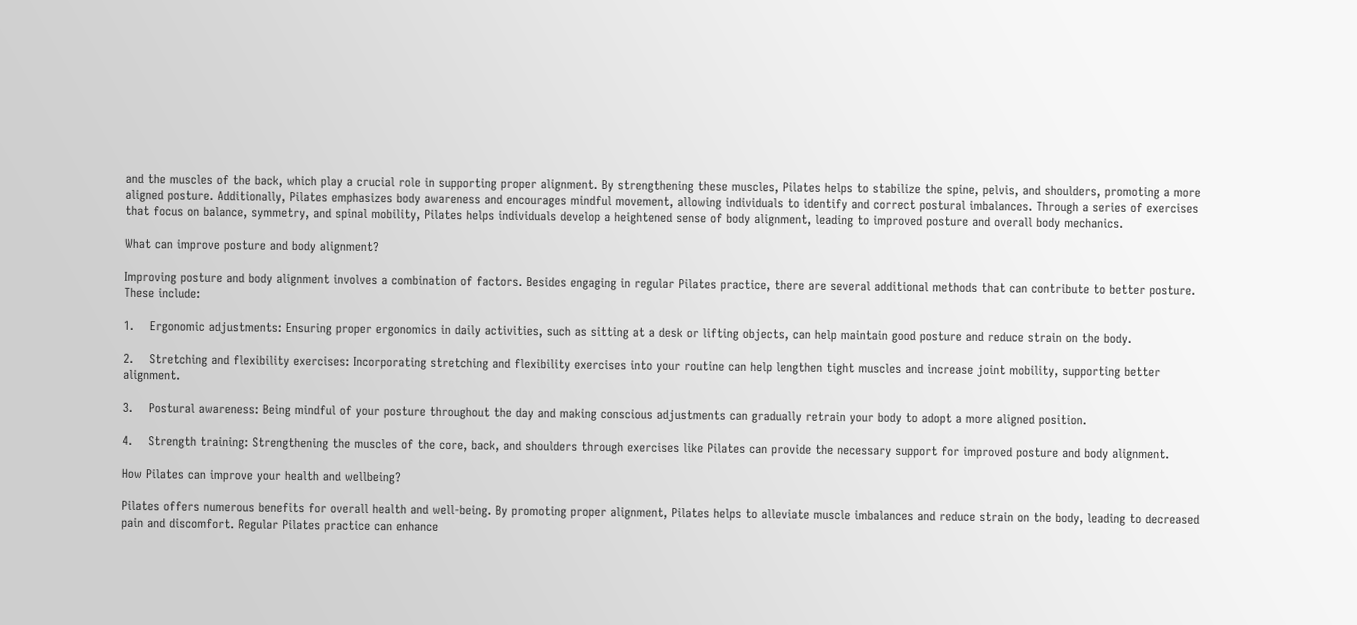and the muscles of the back, which play a crucial role in supporting proper alignment. By strengthening these muscles, Pilates helps to stabilize the spine, pelvis, and shoulders, promoting a more aligned posture. Additionally, Pilates emphasizes body awareness and encourages mindful movement, allowing individuals to identify and correct postural imbalances. Through a series of exercises that focus on balance, symmetry, and spinal mobility, Pilates helps individuals develop a heightened sense of body alignment, leading to improved posture and overall body mechanics.

What can improve posture and body alignment?

Improving posture and body alignment involves a combination of factors. Besides engaging in regular Pilates practice, there are several additional methods that can contribute to better posture. These include:

1.    Ergonomic adjustments: Ensuring proper ergonomics in daily activities, such as sitting at a desk or lifting objects, can help maintain good posture and reduce strain on the body.

2.    Stretching and flexibility exercises: Incorporating stretching and flexibility exercises into your routine can help lengthen tight muscles and increase joint mobility, supporting better alignment.

3.    Postural awareness: Being mindful of your posture throughout the day and making conscious adjustments can gradually retrain your body to adopt a more aligned position.

4.    Strength training: Strengthening the muscles of the core, back, and shoulders through exercises like Pilates can provide the necessary support for improved posture and body alignment.

How Pilates can improve your health and wellbeing?

Pilates offers numerous benefits for overall health and well-being. By promoting proper alignment, Pilates helps to alleviate muscle imbalances and reduce strain on the body, leading to decreased pain and discomfort. Regular Pilates practice can enhance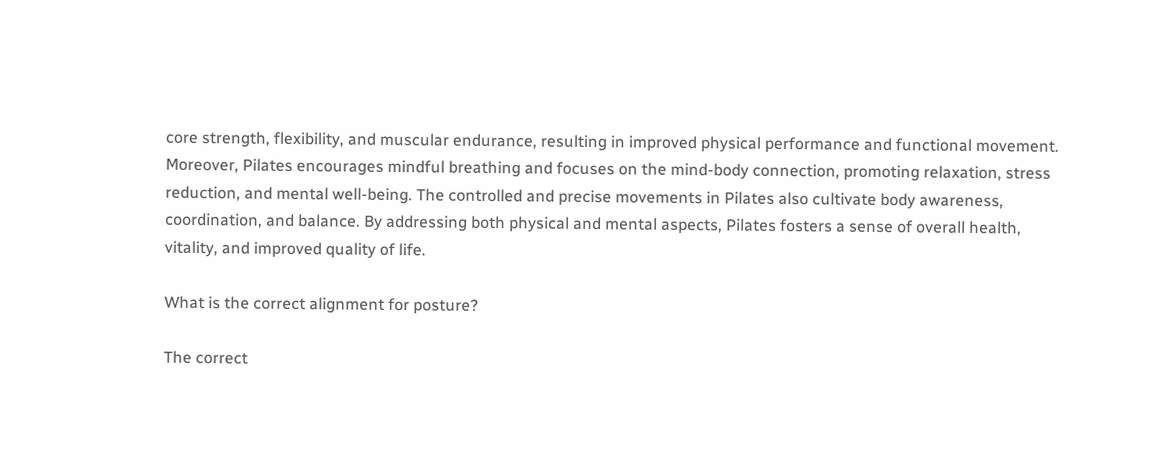core strength, flexibility, and muscular endurance, resulting in improved physical performance and functional movement. Moreover, Pilates encourages mindful breathing and focuses on the mind-body connection, promoting relaxation, stress reduction, and mental well-being. The controlled and precise movements in Pilates also cultivate body awareness, coordination, and balance. By addressing both physical and mental aspects, Pilates fosters a sense of overall health, vitality, and improved quality of life.

What is the correct alignment for posture?

The correct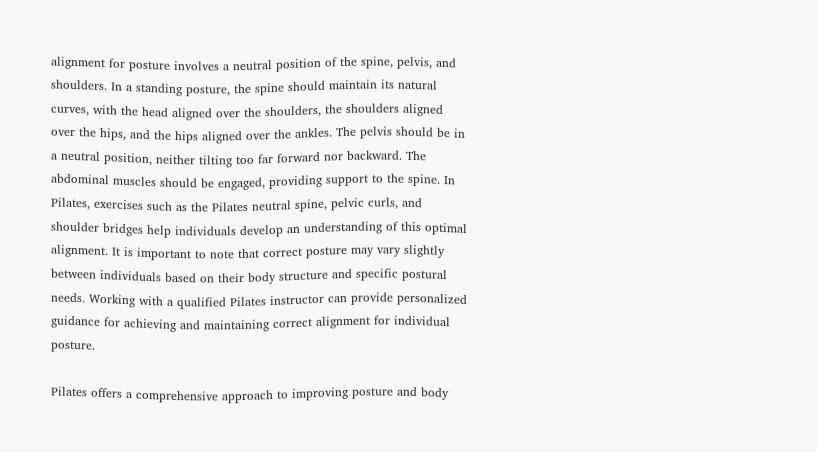alignment for posture involves a neutral position of the spine, pelvis, and shoulders. In a standing posture, the spine should maintain its natural curves, with the head aligned over the shoulders, the shoulders aligned over the hips, and the hips aligned over the ankles. The pelvis should be in a neutral position, neither tilting too far forward nor backward. The abdominal muscles should be engaged, providing support to the spine. In Pilates, exercises such as the Pilates neutral spine, pelvic curls, and shoulder bridges help individuals develop an understanding of this optimal alignment. It is important to note that correct posture may vary slightly between individuals based on their body structure and specific postural needs. Working with a qualified Pilates instructor can provide personalized guidance for achieving and maintaining correct alignment for individual posture.

Pilates offers a comprehensive approach to improving posture and body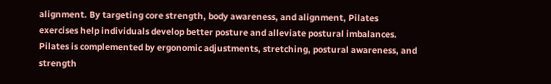alignment. By targeting core strength, body awareness, and alignment, Pilates exercises help individuals develop better posture and alleviate postural imbalances. Pilates is complemented by ergonomic adjustments, stretching, postural awareness, and strength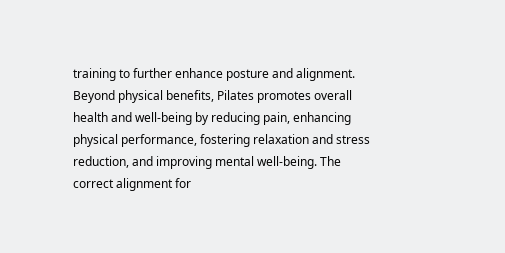training to further enhance posture and alignment. Beyond physical benefits, Pilates promotes overall health and well-being by reducing pain, enhancing physical performance, fostering relaxation and stress reduction, and improving mental well-being. The correct alignment for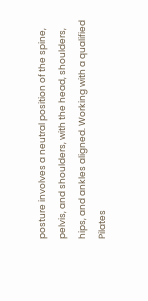posture involves a neutral position of the spine, pelvis, and shoulders, with the head, shoulders, hips, and ankles aligned. Working with a qualified Pilates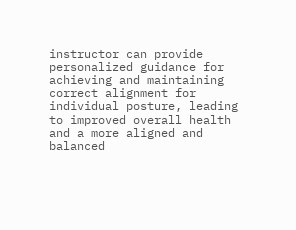instructor can provide personalized guidance for achieving and maintaining correct alignment for individual posture, leading to improved overall health and a more aligned and balanced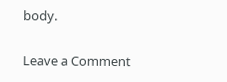body.

Leave a Comment